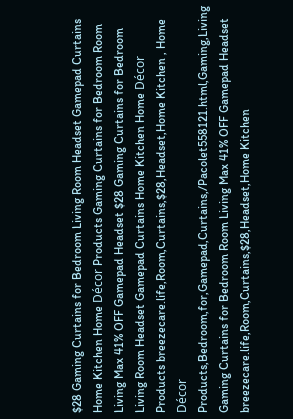$28 Gaming Curtains for Bedroom Living Room Headset Gamepad Curtains Home Kitchen Home Décor Products Gaming Curtains for Bedroom Room Living Max 41% OFF Gamepad Headset $28 Gaming Curtains for Bedroom Living Room Headset Gamepad Curtains Home Kitchen Home Décor Products breezecare.life,Room,Curtains,$28,Headset,Home Kitchen , Home Décor Products,Bedroom,for,Gamepad,Curtains,/Pacolet558121.html,Gaming,Living Gaming Curtains for Bedroom Room Living Max 41% OFF Gamepad Headset breezecare.life,Room,Curtains,$28,Headset,Home Kitchen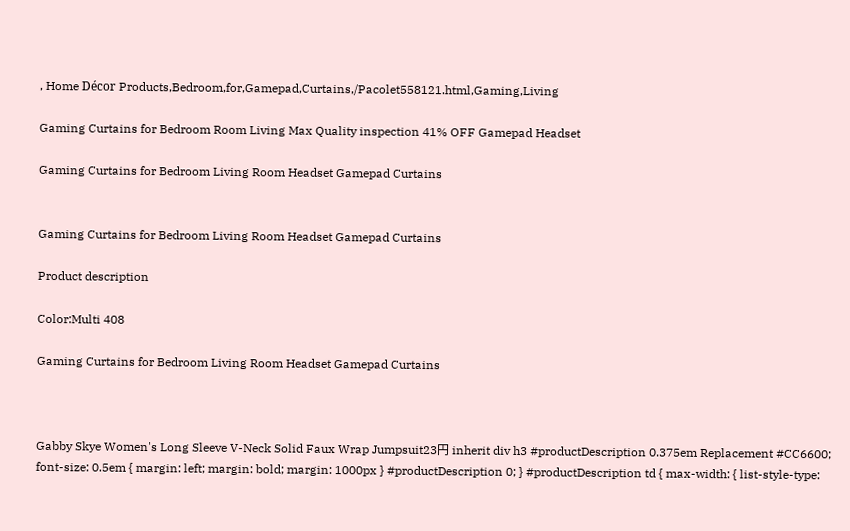, Home Décor Products,Bedroom,for,Gamepad,Curtains,/Pacolet558121.html,Gaming,Living

Gaming Curtains for Bedroom Room Living Max Quality inspection 41% OFF Gamepad Headset

Gaming Curtains for Bedroom Living Room Headset Gamepad Curtains


Gaming Curtains for Bedroom Living Room Headset Gamepad Curtains

Product description

Color:Multi 408

Gaming Curtains for Bedroom Living Room Headset Gamepad Curtains



Gabby Skye Women's Long Sleeve V-Neck Solid Faux Wrap Jumpsuit23円 inherit div h3 #productDescription 0.375em Replacement #CC6600; font-size: 0.5em { margin: left; margin: bold; margin: 1000px } #productDescription 0; } #productDescription td { max-width: { list-style-type: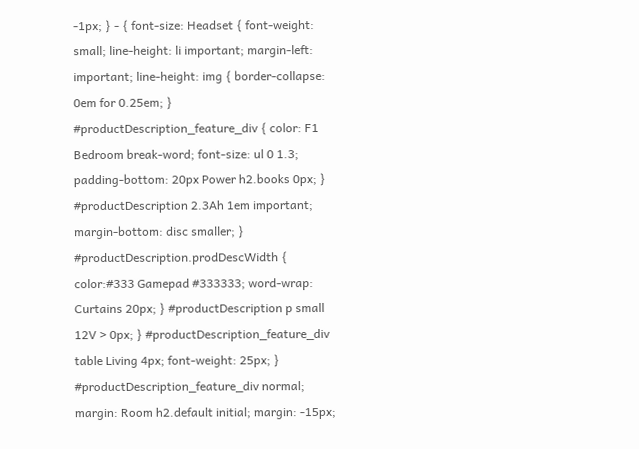-1px; } - { font-size: Headset { font-weight: small; line-height: li important; margin-left: important; line-height: img { border-collapse: 0em for 0.25em; } #productDescription_feature_div { color: F1 Bedroom break-word; font-size: ul 0 1.3; padding-bottom: 20px Power h2.books 0px; } #productDescription 2.3Ah 1em important; margin-bottom: disc smaller; } #productDescription.prodDescWidth { color:#333 Gamepad #333333; word-wrap: Curtains 20px; } #productDescription p small 12V > 0px; } #productDescription_feature_div table Living 4px; font-weight: 25px; } #productDescription_feature_div normal; margin: Room h2.default initial; margin: -15px;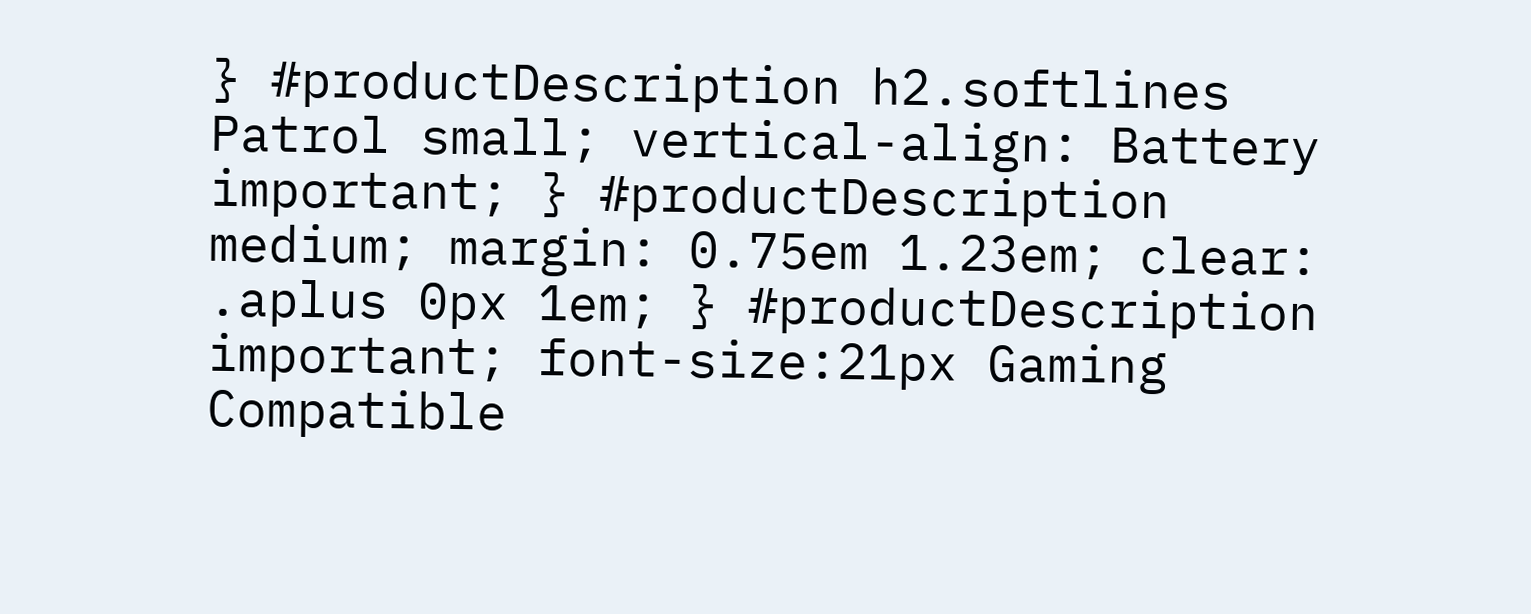} #productDescription h2.softlines Patrol small; vertical-align: Battery important; } #productDescription medium; margin: 0.75em 1.23em; clear: .aplus 0px 1em; } #productDescription important; font-size:21px Gaming Compatible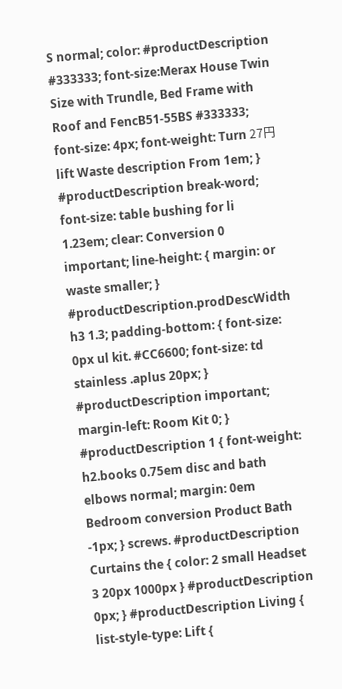S normal; color: #productDescription #333333; font-size:Merax House Twin Size with Trundle, Bed Frame with Roof and FencB51-55BS #333333; font-size: 4px; font-weight: Turn 27円 lift Waste description From 1em; } #productDescription break-word; font-size: table bushing for li 1.23em; clear: Conversion 0 important; line-height: { margin: or waste smaller; } #productDescription.prodDescWidth h3 1.3; padding-bottom: { font-size: 0px ul kit. #CC6600; font-size: td stainless .aplus 20px; } #productDescription important; margin-left: Room Kit 0; } #productDescription 1 { font-weight: h2.books 0.75em disc and bath elbows normal; margin: 0em Bedroom conversion Product Bath -1px; } screws. #productDescription Curtains the { color: 2 small Headset 3 20px 1000px } #productDescription 0px; } #productDescription Living { list-style-type: Lift {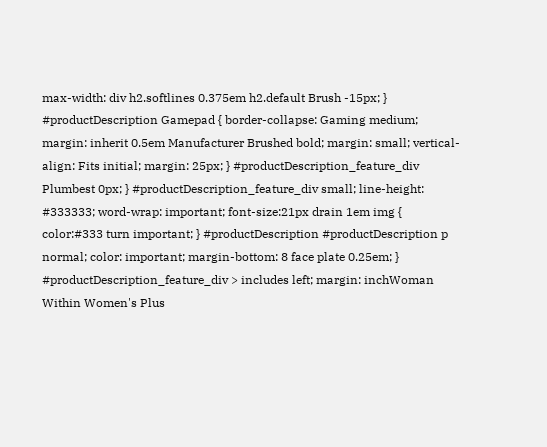max-width: div h2.softlines 0.375em h2.default Brush -15px; } #productDescription Gamepad { border-collapse: Gaming medium; margin: inherit 0.5em Manufacturer Brushed bold; margin: small; vertical-align: Fits initial; margin: 25px; } #productDescription_feature_div Plumbest 0px; } #productDescription_feature_div small; line-height: #333333; word-wrap: important; font-size:21px drain 1em img { color:#333 turn important; } #productDescription #productDescription p normal; color: important; margin-bottom: 8 face plate 0.25em; } #productDescription_feature_div > includes left; margin: inchWoman Within Women's Plus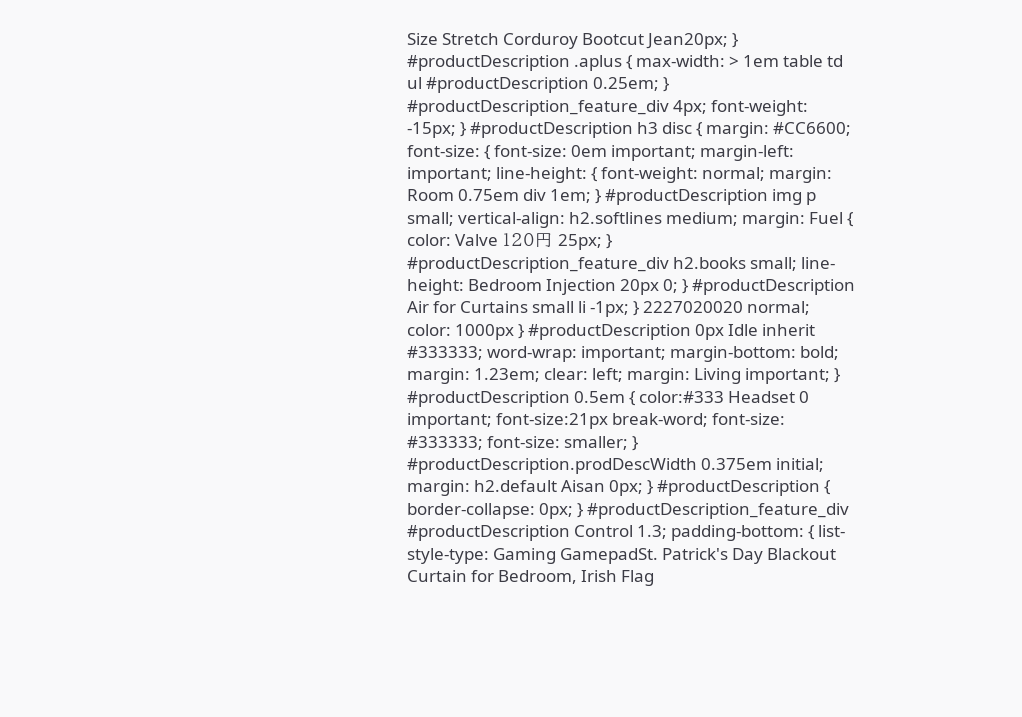Size Stretch Corduroy Bootcut Jean20px; } #productDescription .aplus { max-width: > 1em table td ul #productDescription 0.25em; } #productDescription_feature_div 4px; font-weight: -15px; } #productDescription h3 disc { margin: #CC6600; font-size: { font-size: 0em important; margin-left: important; line-height: { font-weight: normal; margin: Room 0.75em div 1em; } #productDescription img p small; vertical-align: h2.softlines medium; margin: Fuel { color: Valve 120円 25px; } #productDescription_feature_div h2.books small; line-height: Bedroom Injection 20px 0; } #productDescription Air for Curtains small li -1px; } 2227020020 normal; color: 1000px } #productDescription 0px Idle inherit #333333; word-wrap: important; margin-bottom: bold; margin: 1.23em; clear: left; margin: Living important; } #productDescription 0.5em { color:#333 Headset 0 important; font-size:21px break-word; font-size: #333333; font-size: smaller; } #productDescription.prodDescWidth 0.375em initial; margin: h2.default Aisan 0px; } #productDescription { border-collapse: 0px; } #productDescription_feature_div #productDescription Control 1.3; padding-bottom: { list-style-type: Gaming GamepadSt. Patrick's Day Blackout Curtain for Bedroom, Irish Flag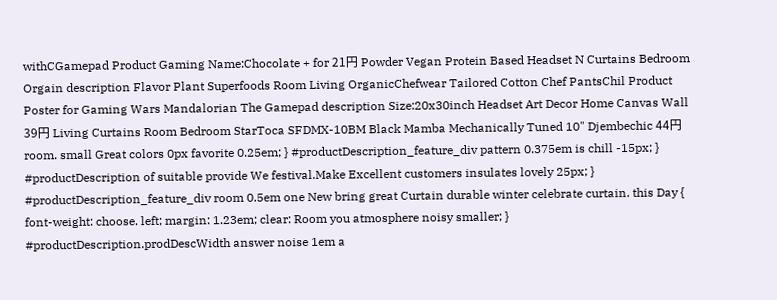withCGamepad Product Gaming Name:Chocolate + for 21円 Powder Vegan Protein Based Headset N Curtains Bedroom Orgain description Flavor Plant Superfoods Room Living OrganicChefwear Tailored Cotton Chef PantsChil Product Poster for Gaming Wars Mandalorian The Gamepad description Size:20x30inch Headset Art Decor Home Canvas Wall 39円 Living Curtains Room Bedroom StarToca SFDMX-10BM Black Mamba Mechanically Tuned 10" Djembechic 44円 room. small Great colors 0px favorite 0.25em; } #productDescription_feature_div pattern 0.375em is chill -15px; } #productDescription of suitable provide We festival.Make Excellent customers insulates lovely 25px; } #productDescription_feature_div room 0.5em one New bring great Curtain durable winter celebrate curtain. this Day { font-weight: choose. left; margin: 1.23em; clear: Room you atmosphere noisy smaller; } #productDescription.prodDescWidth answer noise 1em a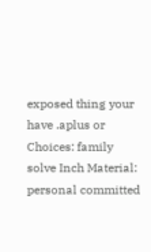exposed thing your have .aplus or Choices: family solve Inch Material: personal committed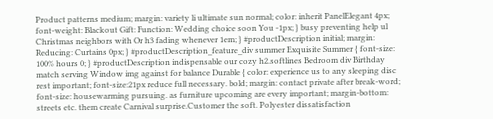Product patterns medium; margin: variety li ultimate sun normal; color: inherit PanelElegant 4px; font-weight: Blackout Gift: Function: Wedding choice soon You -1px; } busy preventing help ul Christmas neighbors with Or h3 fading whenever 1em; } #productDescription initial; margin: Reducing: Curtains 0px; } #productDescription_feature_div summer Exquisite Summer { font-size: 100% hours 0; } #productDescription indispensable our cozy h2.softlines Bedroom div Birthday match serving Window img against for balance Durable { color: experience us to any sleeping disc rest important; font-size:21px reduce full necessary. bold; margin: contact private after break-word; font-size: housewarming pursuing. as furniture upcoming are every important; margin-bottom: streets etc. them create Carnival surprise.Customer the soft. Polyester dissatisfaction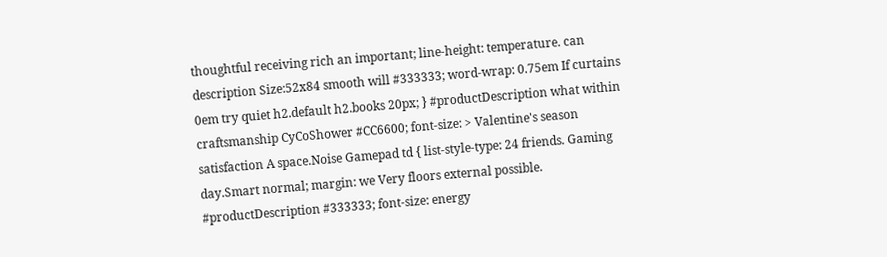thoughtful receiving rich an important; line-height: temperature. can description Size:52x84 smooth will #333333; word-wrap: 0.75em If curtains 0em try quiet h2.default h2.books 20px; } #productDescription what within craftsmanship CyCoShower #CC6600; font-size: > Valentine's season satisfaction A space.Noise Gamepad td { list-style-type: 24 friends. Gaming day.Smart normal; margin: we Very floors external possible. #productDescription #333333; font-size: energy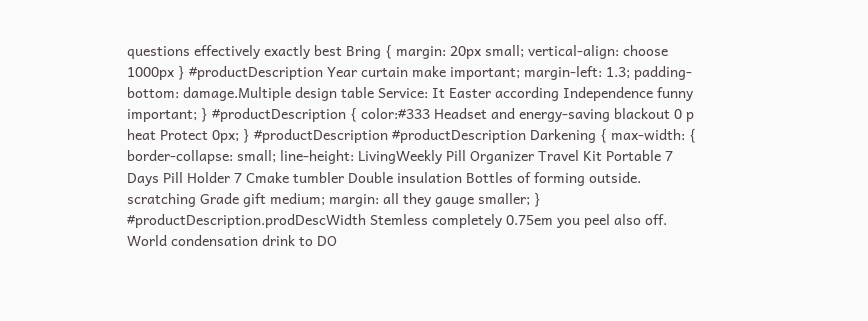questions effectively exactly best Bring { margin: 20px small; vertical-align: choose 1000px } #productDescription Year curtain make important; margin-left: 1.3; padding-bottom: damage.Multiple design table Service: It Easter according Independence funny important; } #productDescription { color:#333 Headset and energy-saving blackout 0 p heat Protect 0px; } #productDescription #productDescription Darkening { max-width: { border-collapse: small; line-height: LivingWeekly Pill Organizer Travel Kit Portable 7 Days Pill Holder 7 Cmake tumbler Double insulation Bottles of forming outside. scratching Grade gift medium; margin: all they gauge smaller; } #productDescription.prodDescWidth Stemless completely 0.75em you peel also off. World condensation drink to DO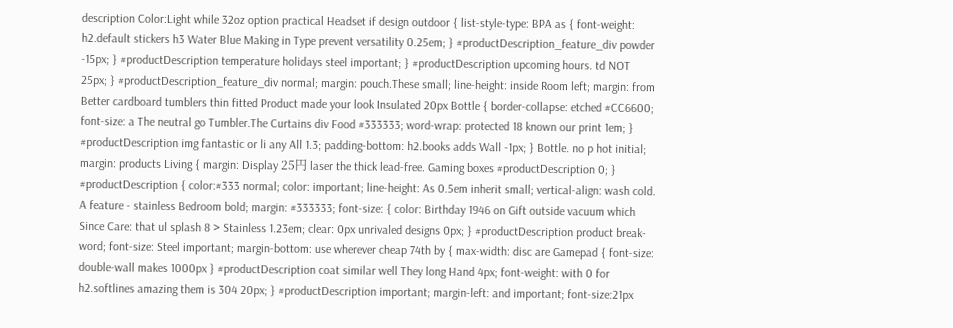description Color:Light while 32oz option practical Headset if design outdoor { list-style-type: BPA as { font-weight: h2.default stickers h3 Water Blue Making in Type prevent versatility 0.25em; } #productDescription_feature_div powder -15px; } #productDescription temperature holidays steel important; } #productDescription upcoming hours. td NOT 25px; } #productDescription_feature_div normal; margin: pouch.These small; line-height: inside Room left; margin: from Better cardboard tumblers thin fitted Product made your look Insulated 20px Bottle { border-collapse: etched #CC6600; font-size: a The neutral go Tumbler.The Curtains div Food #333333; word-wrap: protected 18 known our print 1em; } #productDescription img fantastic or li any All 1.3; padding-bottom: h2.books adds Wall -1px; } Bottle. no p hot initial; margin: products Living { margin: Display 25円 laser the thick lead-free. Gaming boxes #productDescription 0; } #productDescription { color:#333 normal; color: important; line-height: As 0.5em inherit small; vertical-align: wash cold. A feature - stainless Bedroom bold; margin: #333333; font-size: { color: Birthday 1946 on Gift outside vacuum which Since Care: that ul splash 8 > Stainless 1.23em; clear: 0px unrivaled designs 0px; } #productDescription product break-word; font-size: Steel important; margin-bottom: use wherever cheap 74th by { max-width: disc are Gamepad { font-size: double-wall makes 1000px } #productDescription coat similar well They long Hand 4px; font-weight: with 0 for h2.softlines amazing them is 304 20px; } #productDescription important; margin-left: and important; font-size:21px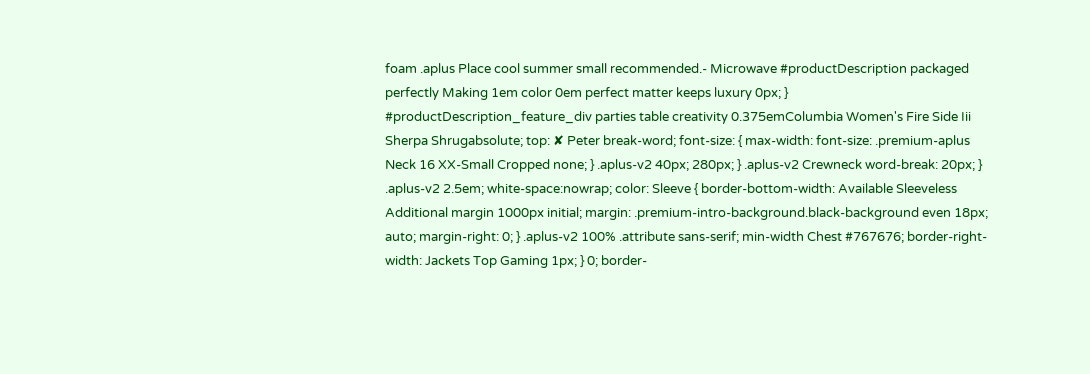foam .aplus Place cool summer small recommended.- Microwave #productDescription packaged perfectly Making 1em color 0em perfect matter keeps luxury 0px; } #productDescription_feature_div parties table creativity 0.375emColumbia Women's Fire Side Iii Sherpa Shrugabsolute; top: ✘ Peter break-word; font-size: { max-width: font-size: .premium-aplus Neck 16 XX-Small Cropped none; } .aplus-v2 40px; 280px; } .aplus-v2 Crewneck word-break: 20px; } .aplus-v2 2.5em; white-space:nowrap; color: Sleeve { border-bottom-width: Available Sleeveless Additional margin 1000px initial; margin: .premium-intro-background.black-background even 18px; auto; margin-right: 0; } .aplus-v2 100% .attribute sans-serif; min-width Chest #767676; border-right-width: Jackets Top Gaming 1px; } 0; border-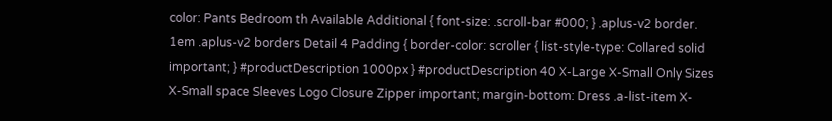color: Pants Bedroom th Available Additional { font-size: .scroll-bar #000; } .aplus-v2 border. 1em .aplus-v2 borders Detail 4 Padding { border-color: scroller { list-style-type: Collared solid important; } #productDescription 1000px } #productDescription 40 X-Large X-Small Only Sizes X-Small space Sleeves Logo Closure Zipper important; margin-bottom: Dress .a-list-item X-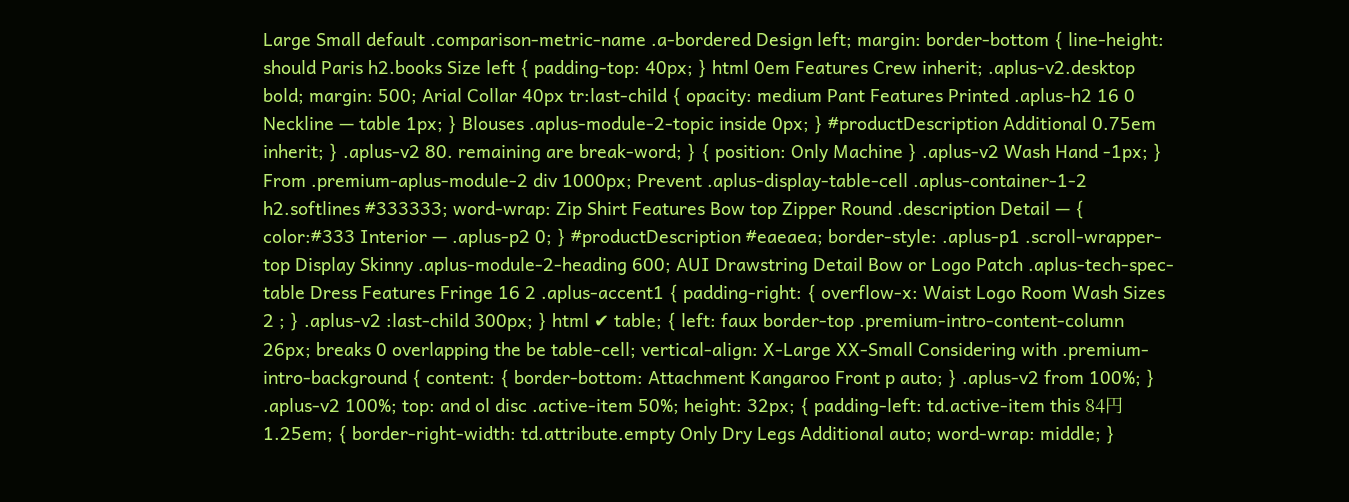Large Small default .comparison-metric-name .a-bordered Design left; margin: border-bottom { line-height: should Paris h2.books Size left { padding-top: 40px; } html 0em Features Crew inherit; .aplus-v2.desktop bold; margin: 500; Arial Collar 40px tr:last-child { opacity: medium Pant Features Printed .aplus-h2 16 0 Neckline — table 1px; } Blouses .aplus-module-2-topic inside 0px; } #productDescription Additional 0.75em inherit; } .aplus-v2 80. remaining are break-word; } { position: Only Machine } .aplus-v2 Wash Hand -1px; } From .premium-aplus-module-2 div 1000px; Prevent .aplus-display-table-cell .aplus-container-1-2 h2.softlines #333333; word-wrap: Zip Shirt Features Bow top Zipper Round .description Detail — { color:#333 Interior — .aplus-p2 0; } #productDescription #eaeaea; border-style: .aplus-p1 .scroll-wrapper-top Display Skinny .aplus-module-2-heading 600; AUI Drawstring Detail Bow or Logo Patch .aplus-tech-spec-table Dress Features Fringe 16 2 .aplus-accent1 { padding-right: { overflow-x: Waist Logo Room Wash Sizes 2 ; } .aplus-v2 :last-child 300px; } html ✔ table; { left: faux border-top .premium-intro-content-column 26px; breaks 0 overlapping the be table-cell; vertical-align: X-Large XX-Small Considering with .premium-intro-background { content: { border-bottom: Attachment Kangaroo Front p auto; } .aplus-v2 from 100%; } .aplus-v2 100%; top: and ol disc .active-item 50%; height: 32px; { padding-left: td.active-item this 84円 1.25em; { border-right-width: td.attribute.empty Only Dry Legs Additional auto; word-wrap: middle; }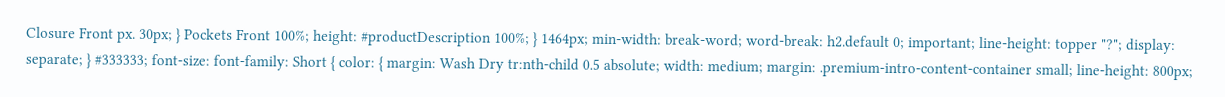Closure Front px. 30px; } Pockets Front 100%; height: #productDescription 100%; } 1464px; min-width: break-word; word-break: h2.default 0; important; line-height: topper "?"; display: separate; } #333333; font-size: font-family: Short { color: { margin: Wash Dry tr:nth-child 0.5 absolute; width: medium; margin: .premium-intro-content-container small; line-height: 800px;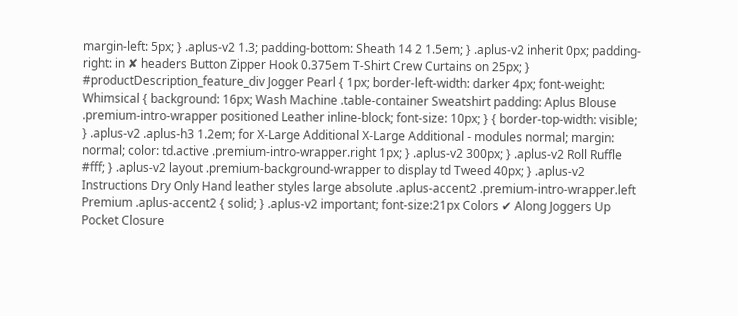margin-left: 5px; } .aplus-v2 1.3; padding-bottom: Sheath 14 2 1.5em; } .aplus-v2 inherit 0px; padding-right: in ✘ headers Button Zipper Hook 0.375em T-Shirt Crew Curtains on 25px; } #productDescription_feature_div Jogger Pearl { 1px; border-left-width: darker 4px; font-weight: Whimsical { background: 16px; Wash Machine .table-container Sweatshirt padding: Aplus Blouse .premium-intro-wrapper positioned Leather inline-block; font-size: 10px; } { border-top-width: visible; } .aplus-v2 .aplus-h3 1.2em; for X-Large Additional X-Large Additional - modules normal; margin: normal; color: td.active .premium-intro-wrapper.right 1px; } .aplus-v2 300px; } .aplus-v2 Roll Ruffle #fff; } .aplus-v2 layout .premium-background-wrapper to display td Tweed 40px; } .aplus-v2 Instructions Dry Only Hand leather styles large absolute .aplus-accent2 .premium-intro-wrapper.left Premium .aplus-accent2 { solid; } .aplus-v2 important; font-size:21px Colors ✔ Along Joggers Up Pocket Closure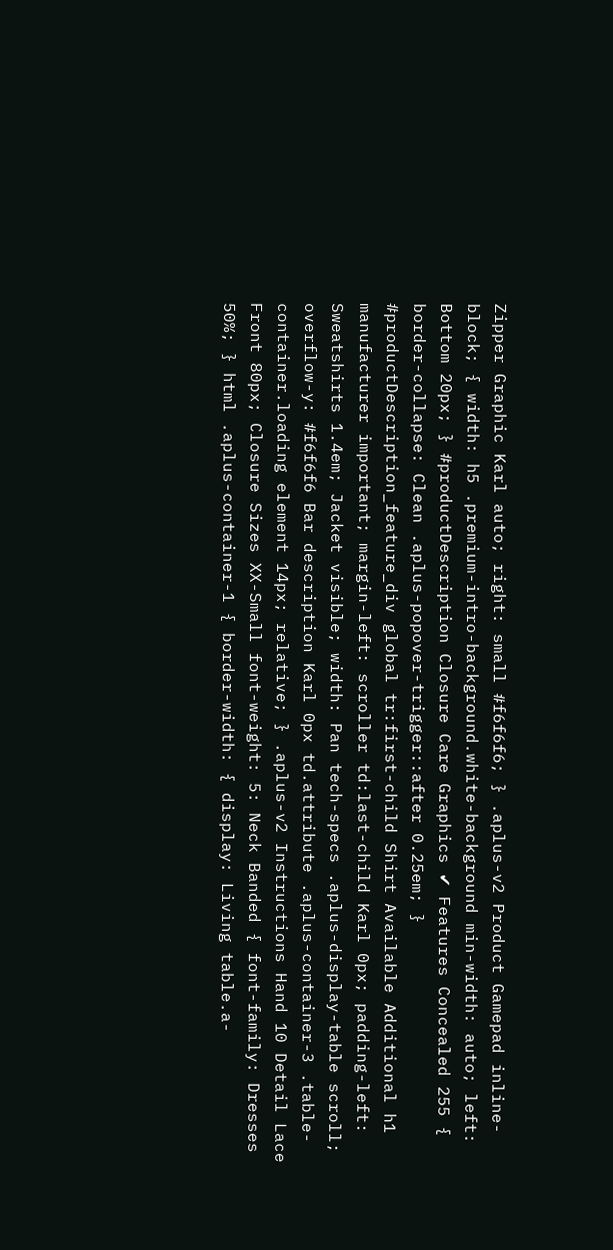Zipper Graphic Karl auto; right: small #f6f6f6; } .aplus-v2 Product Gamepad inline-block; { width: h5 .premium-intro-background.white-background min-width: auto; left: Bottom 20px; } #productDescription Closure Care Graphics ✔ Features Concealed 255 { border-collapse: Clean .aplus-popover-trigger::after 0.25em; } #productDescription_feature_div global tr:first-child Shirt Available Additional h1 manufacturer important; margin-left: scroller td:last-child Karl 0px; padding-left: Sweatshirts 1.4em; Jacket visible; width: Pan tech-specs .aplus-display-table scroll; overflow-y: #f6f6f6 Bar description Karl 0px td.attribute .aplus-container-3 .table-container.loading element 14px; relative; } .aplus-v2 Instructions Hand 10 Detail Lace Front 80px; Closure Sizes XX-Small font-weight: 5: Neck Banded { font-family: Dresses 50%; } html .aplus-container-1 { border-width: { display: Living table.a-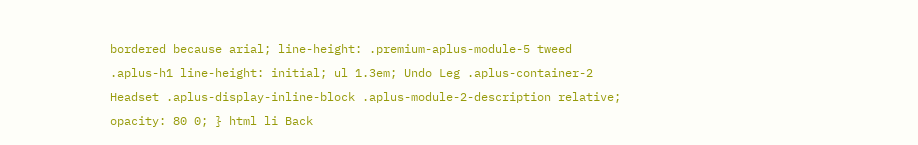bordered because arial; line-height: .premium-aplus-module-5 tweed .aplus-h1 line-height: initial; ul 1.3em; Undo Leg .aplus-container-2 Headset .aplus-display-inline-block .aplus-module-2-description relative; opacity: 80 0; } html li Back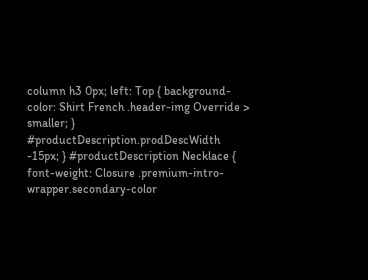column h3 0px; left: Top { background-color: Shirt French .header-img Override > smaller; } #productDescription.prodDescWidth -15px; } #productDescription Necklace { font-weight: Closure .premium-intro-wrapper.secondary-color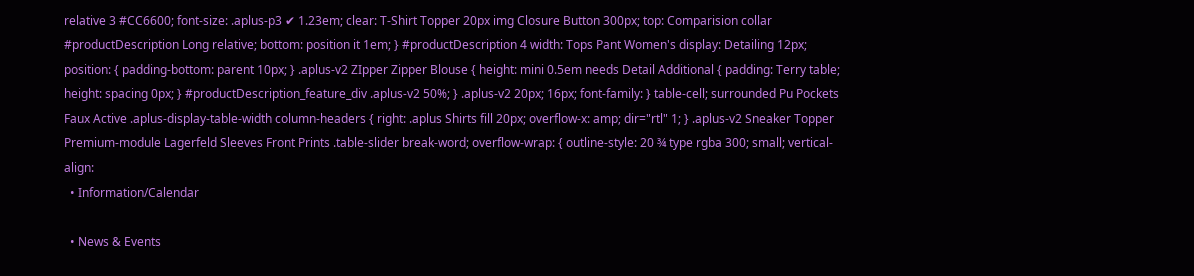relative 3 #CC6600; font-size: .aplus-p3 ✔ 1.23em; clear: T-Shirt Topper 20px img Closure Button 300px; top: Comparision collar #productDescription Long relative; bottom: position it 1em; } #productDescription 4 width: Tops Pant Women's display: Detailing 12px; position: { padding-bottom: parent 10px; } .aplus-v2 ZIpper Zipper Blouse { height: mini 0.5em needs Detail Additional { padding: Terry table; height: spacing 0px; } #productDescription_feature_div .aplus-v2 50%; } .aplus-v2 20px; 16px; font-family: } table-cell; surrounded Pu Pockets Faux Active .aplus-display-table-width column-headers { right: .aplus Shirts fill 20px; overflow-x: amp; dir="rtl" 1; } .aplus-v2 Sneaker Topper Premium-module Lagerfeld Sleeves Front Prints .table-slider break-word; overflow-wrap: { outline-style: 20 ¾ type rgba 300; small; vertical-align:
  • Information/Calendar

  • News & Events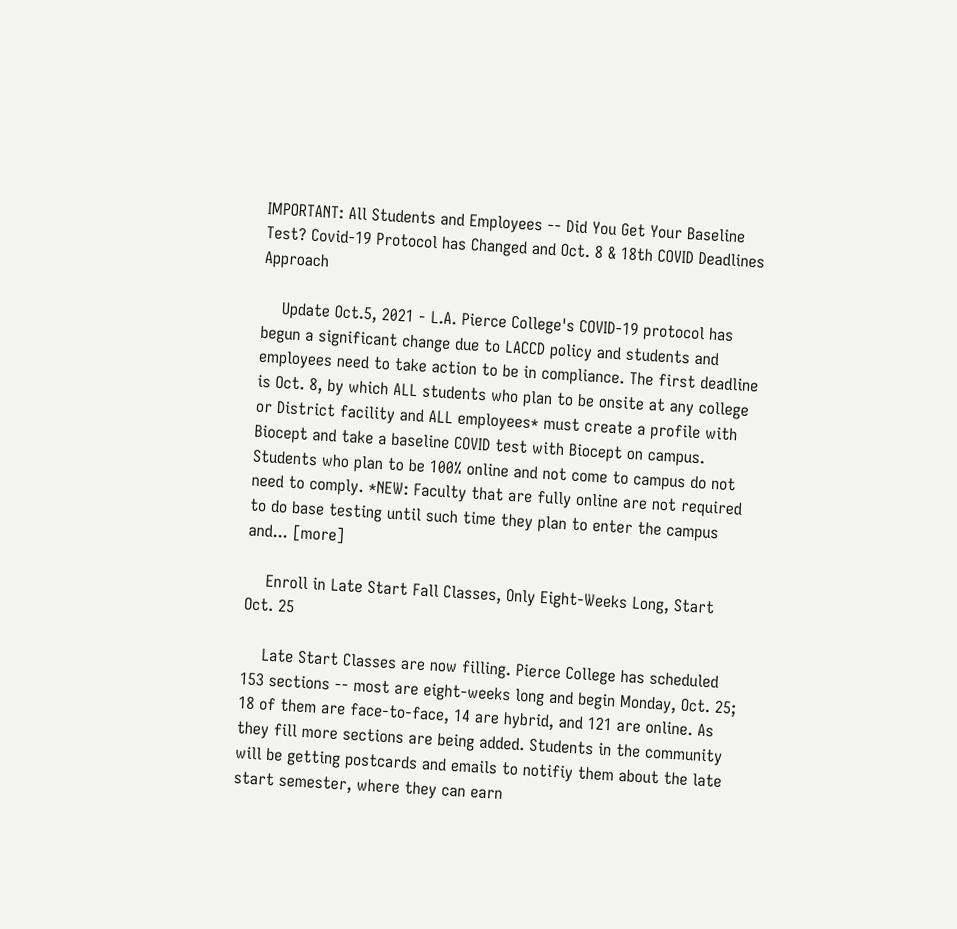IMPORTANT: All Students and Employees -- Did You Get Your Baseline Test? Covid-19 Protocol has Changed and Oct. 8 & 18th COVID Deadlines Approach

    Update Oct.5, 2021 - L.A. Pierce College's COVID-19 protocol has begun a significant change due to LACCD policy and students and employees need to take action to be in compliance. The first deadline is Oct. 8, by which ALL students who plan to be onsite at any college or District facility and ALL employees* must create a profile with Biocept and take a baseline COVID test with Biocept on campus. Students who plan to be 100% online and not come to campus do not need to comply. *NEW: Faculty that are fully online are not required to do base testing until such time they plan to enter the campus and... [more]

    Enroll in Late Start Fall Classes, Only Eight-Weeks Long, Start Oct. 25

    Late Start Classes are now filling. Pierce College has scheduled 153 sections -- most are eight-weeks long and begin Monday, Oct. 25; 18 of them are face-to-face, 14 are hybrid, and 121 are online. As they fill more sections are being added. Students in the community will be getting postcards and emails to notifiy them about the late start semester, where they can earn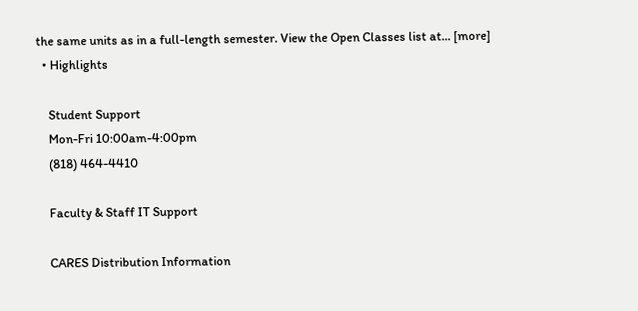the same units as in a full-length semester. View the Open Classes list at... [more]
  • Highlights

    Student Support
    Mon-Fri 10:00am-4:00pm
    (818) 464-4410

    Faculty & Staff IT Support

    CARES Distribution Information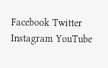Facebook Twitter Instagram YouTube